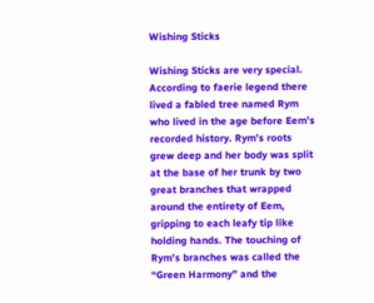Wishing Sticks

Wishing Sticks are very special. According to faerie legend there lived a fabled tree named Rym who lived in the age before Eem’s recorded history. Rym’s roots grew deep and her body was split at the base of her trunk by two great branches that wrapped around the entirety of Eem, gripping to each leafy tip like holding hands. The touching of Rym’s branches was called the “Green Harmony” and the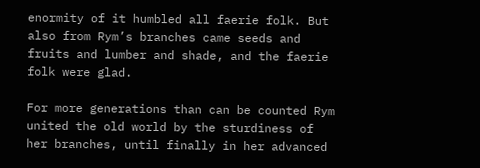enormity of it humbled all faerie folk. But also from Rym’s branches came seeds and fruits and lumber and shade, and the faerie folk were glad.

For more generations than can be counted Rym united the old world by the sturdiness of her branches, until finally in her advanced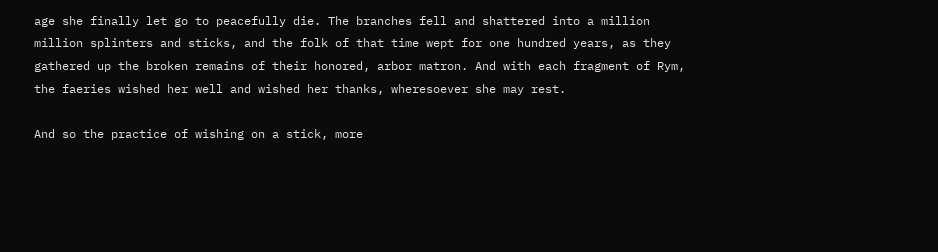age she finally let go to peacefully die. The branches fell and shattered into a million million splinters and sticks, and the folk of that time wept for one hundred years, as they gathered up the broken remains of their honored, arbor matron. And with each fragment of Rym, the faeries wished her well and wished her thanks, wheresoever she may rest.

And so the practice of wishing on a stick, more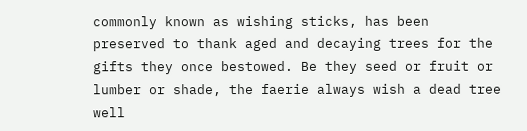commonly known as wishing sticks, has been preserved to thank aged and decaying trees for the gifts they once bestowed. Be they seed or fruit or lumber or shade, the faerie always wish a dead tree well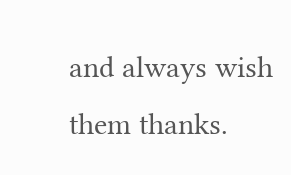and always wish them thanks.